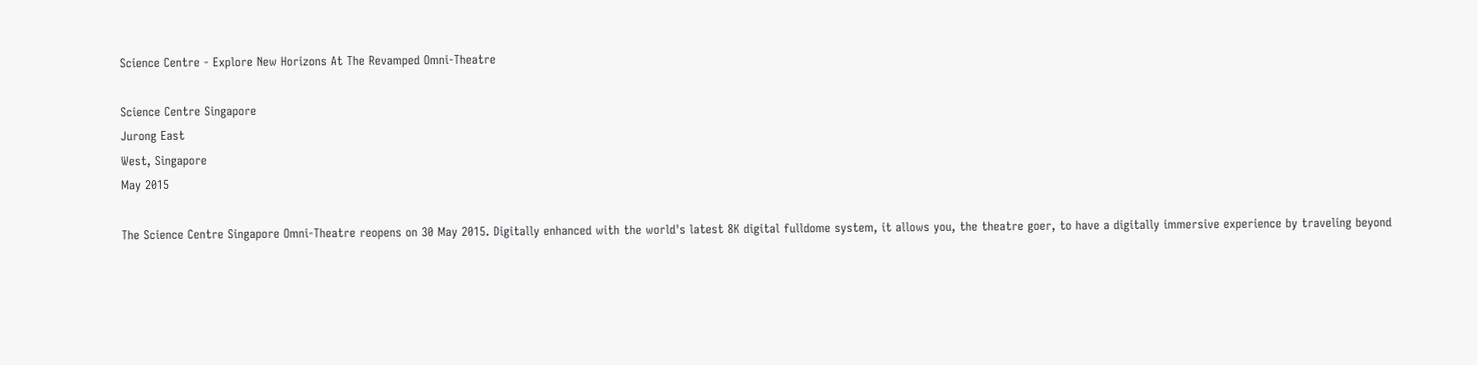Science Centre - Explore New Horizons At The Revamped Omni-Theatre

Science Centre Singapore
Jurong East
West, Singapore
May 2015

The Science Centre Singapore Omni-Theatre reopens on 30 May 2015. Digitally enhanced with the world's latest 8K digital fulldome system, it allows you, the theatre goer, to have a digitally immersive experience by traveling beyond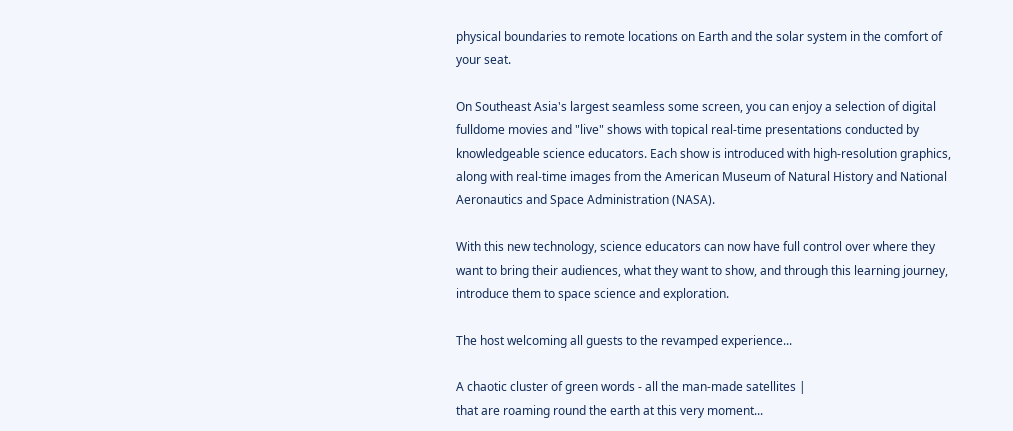physical boundaries to remote locations on Earth and the solar system in the comfort of your seat.

On Southeast Asia's largest seamless some screen, you can enjoy a selection of digital fulldome movies and "live" shows with topical real-time presentations conducted by knowledgeable science educators. Each show is introduced with high-resolution graphics, along with real-time images from the American Museum of Natural History and National Aeronautics and Space Administration (NASA).

With this new technology, science educators can now have full control over where they want to bring their audiences, what they want to show, and through this learning journey, introduce them to space science and exploration.

The host welcoming all guests to the revamped experience...

A chaotic cluster of green words - all the man-made satellites |
that are roaming round the earth at this very moment...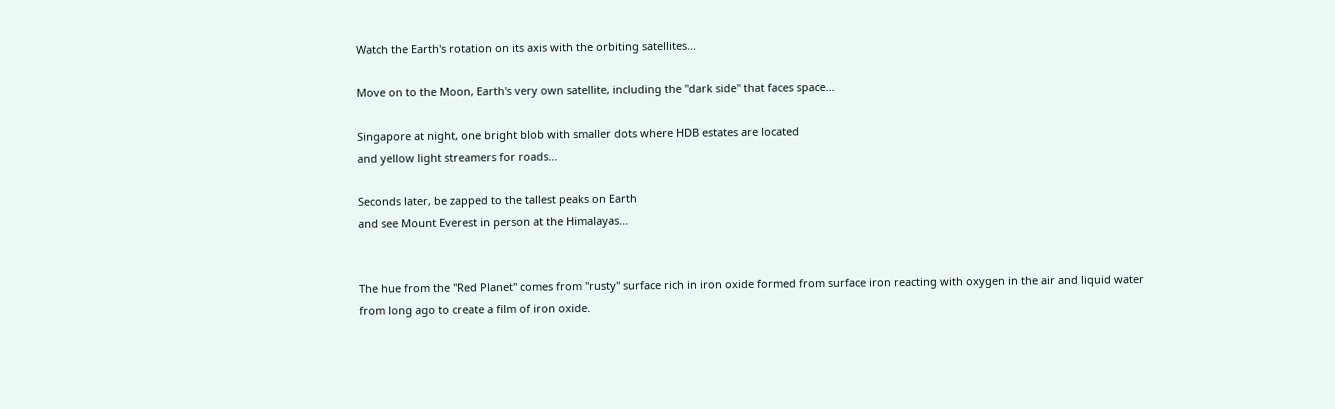Watch the Earth's rotation on its axis with the orbiting satellites...

Move on to the Moon, Earth's very own satellite, including the "dark side" that faces space...

Singapore at night, one bright blob with smaller dots where HDB estates are located
and yellow light streamers for roads...

Seconds later, be zapped to the tallest peaks on Earth
and see Mount Everest in person at the Himalayas...


The hue from the "Red Planet" comes from "rusty" surface rich in iron oxide formed from surface iron reacting with oxygen in the air and liquid water from long ago to create a film of iron oxide.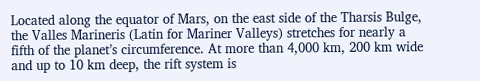Located along the equator of Mars, on the east side of the Tharsis Bulge, the Valles Marineris (Latin for Mariner Valleys) stretches for nearly a fifth of the planet’s circumference. At more than 4,000 km, 200 km wide and up to 10 km deep, the rift system is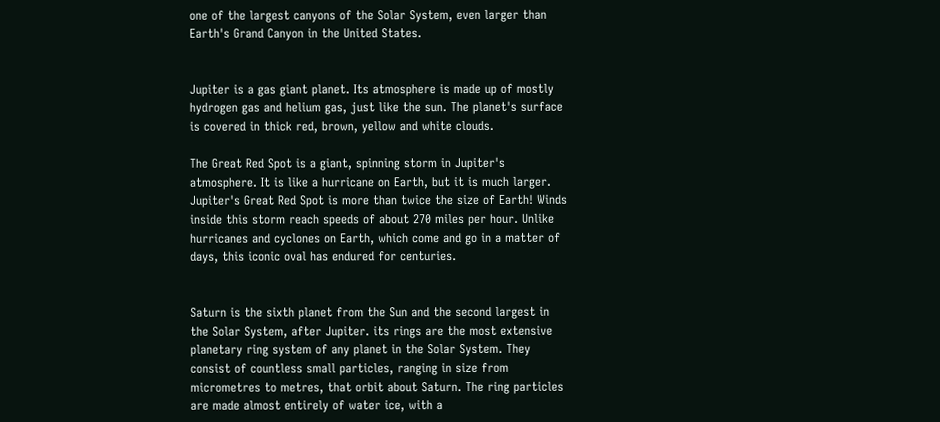one of the largest canyons of the Solar System, even larger than Earth's Grand Canyon in the United States.


Jupiter is a gas giant planet. Its atmosphere is made up of mostly hydrogen gas and helium gas, just like the sun. The planet's surface is covered in thick red, brown, yellow and white clouds.

The Great Red Spot is a giant, spinning storm in Jupiter's atmosphere. It is like a hurricane on Earth, but it is much larger. Jupiter's Great Red Spot is more than twice the size of Earth! Winds inside this storm reach speeds of about 270 miles per hour. Unlike hurricanes and cyclones on Earth, which come and go in a matter of days, this iconic oval has endured for centuries.


Saturn is the sixth planet from the Sun and the second largest in the Solar System, after Jupiter. its rings are the most extensive planetary ring system of any planet in the Solar System. They consist of countless small particles, ranging in size from micrometres to metres, that orbit about Saturn. The ring particles are made almost entirely of water ice, with a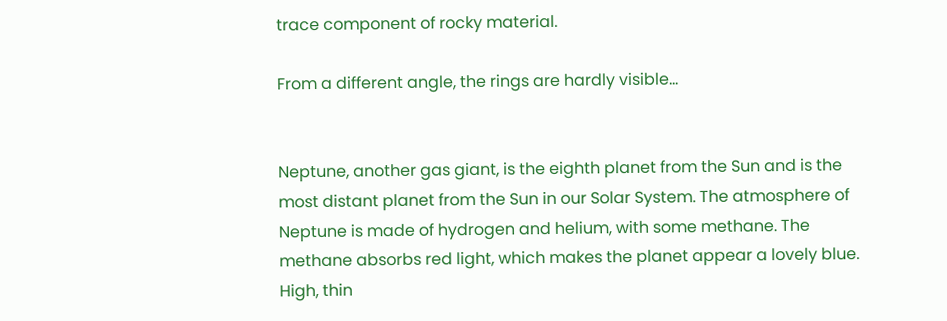trace component of rocky material.

From a different angle, the rings are hardly visible...


Neptune, another gas giant, is the eighth planet from the Sun and is the most distant planet from the Sun in our Solar System. The atmosphere of Neptune is made of hydrogen and helium, with some methane. The methane absorbs red light, which makes the planet appear a lovely blue. High, thin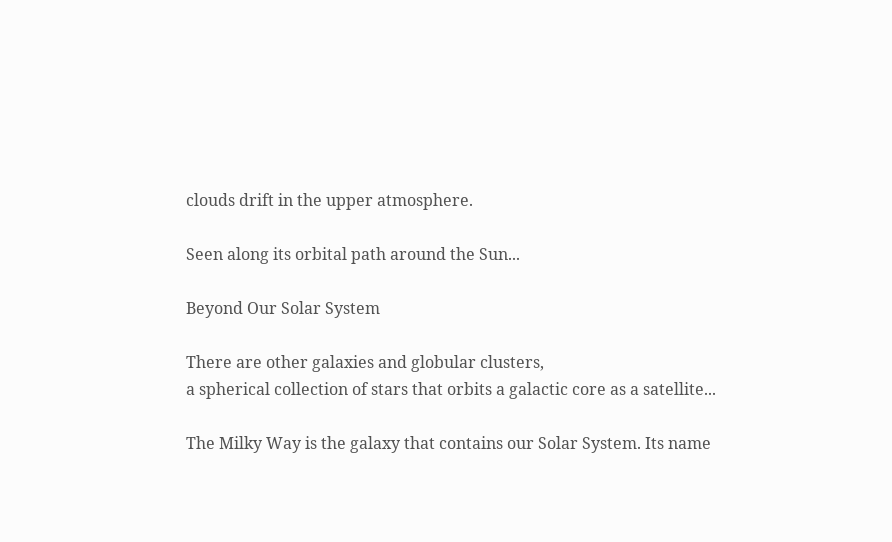clouds drift in the upper atmosphere.

Seen along its orbital path around the Sun...

Beyond Our Solar System

There are other galaxies and globular clusters,
a spherical collection of stars that orbits a galactic core as a satellite...

The Milky Way is the galaxy that contains our Solar System. Its name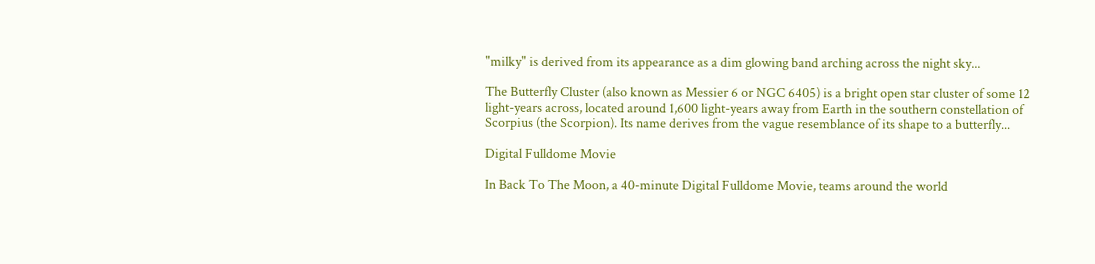"milky" is derived from its appearance as a dim glowing band arching across the night sky...

The Butterfly Cluster (also known as Messier 6 or NGC 6405) is a bright open star cluster of some 12 light-years across, located around 1,600 light-years away from Earth in the southern constellation of Scorpius (the Scorpion). Its name derives from the vague resemblance of its shape to a butterfly...

Digital Fulldome Movie

In Back To The Moon, a 40-minute Digital Fulldome Movie, teams around the world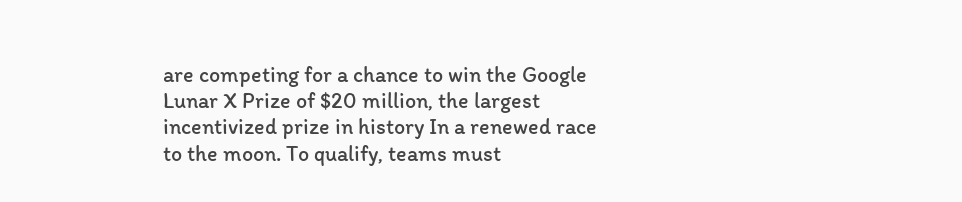are competing for a chance to win the Google Lunar X Prize of $20 million, the largest incentivized prize in history In a renewed race to the moon. To qualify, teams must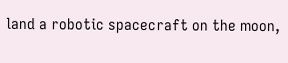land a robotic spacecraft on the moon,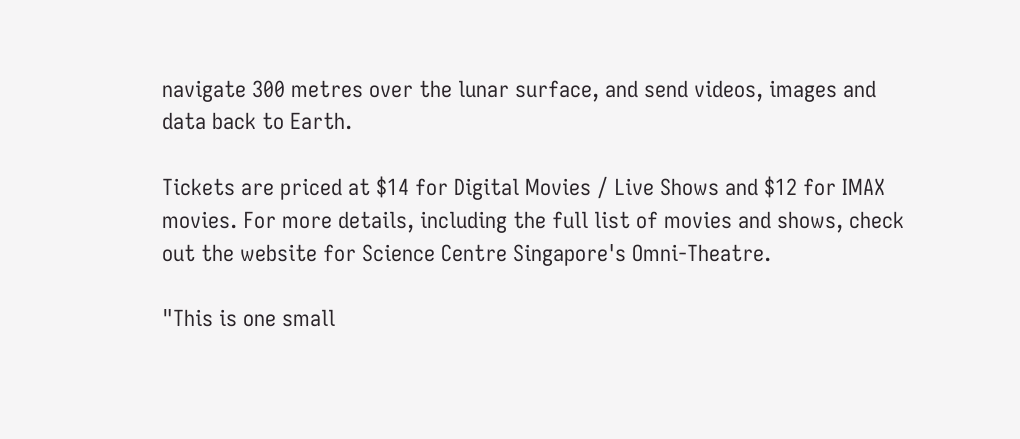navigate 300 metres over the lunar surface, and send videos, images and data back to Earth.

Tickets are priced at $14 for Digital Movies / Live Shows and $12 for IMAX movies. For more details, including the full list of movies and shows, check out the website for Science Centre Singapore's Omni-Theatre.

"This is one small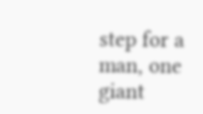step for a man, one giant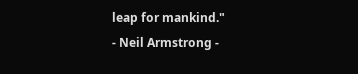leap for mankind."
- Neil Armstrong -